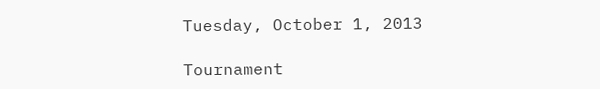Tuesday, October 1, 2013

Tournament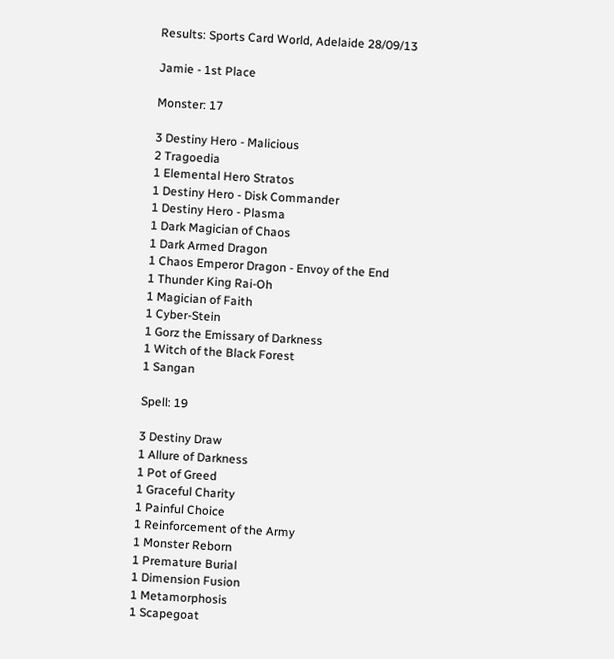Results: Sports Card World, Adelaide 28/09/13

Jamie - 1st Place

Monster: 17

3 Destiny Hero - Malicious
2 Tragoedia
1 Elemental Hero Stratos
1 Destiny Hero - Disk Commander
1 Destiny Hero - Plasma
1 Dark Magician of Chaos
1 Dark Armed Dragon
1 Chaos Emperor Dragon - Envoy of the End
1 Thunder King Rai-Oh
1 Magician of Faith
1 Cyber-Stein
1 Gorz the Emissary of Darkness
1 Witch of the Black Forest
1 Sangan

Spell: 19

3 Destiny Draw
1 Allure of Darkness
1 Pot of Greed
1 Graceful Charity
1 Painful Choice
1 Reinforcement of the Army
1 Monster Reborn
1 Premature Burial
1 Dimension Fusion
1 Metamorphosis
1 Scapegoat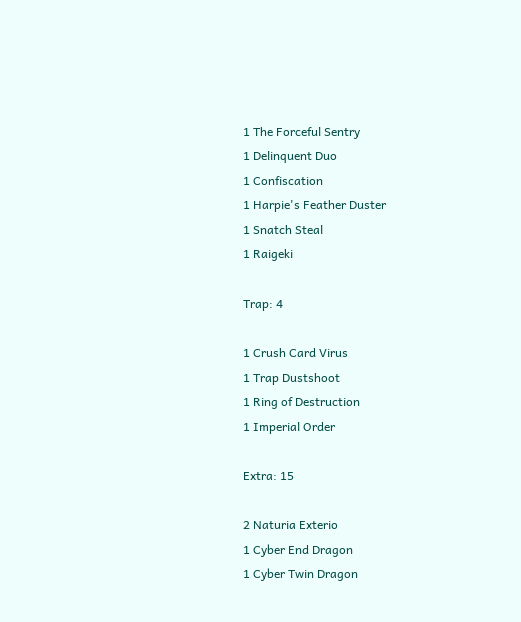1 The Forceful Sentry
1 Delinquent Duo
1 Confiscation
1 Harpie's Feather Duster
1 Snatch Steal
1 Raigeki

Trap: 4

1 Crush Card Virus
1 Trap Dustshoot
1 Ring of Destruction
1 Imperial Order

Extra: 15

2 Naturia Exterio
1 Cyber End Dragon
1 Cyber Twin Dragon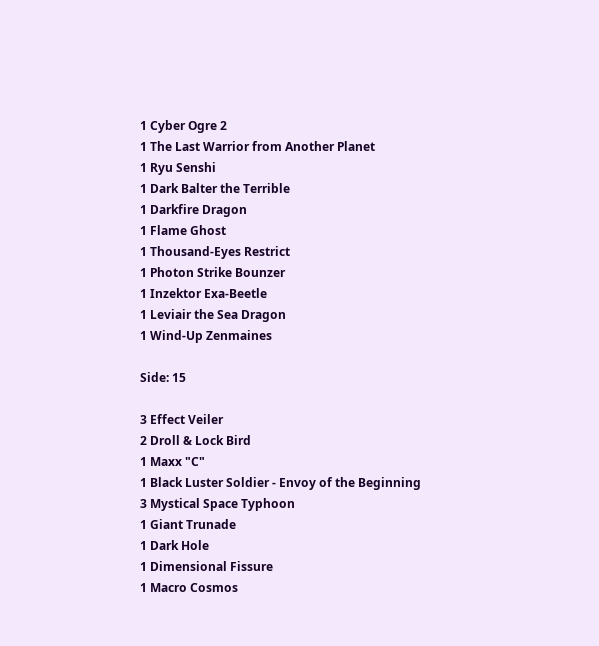1 Cyber Ogre 2
1 The Last Warrior from Another Planet
1 Ryu Senshi
1 Dark Balter the Terrible
1 Darkfire Dragon
1 Flame Ghost
1 Thousand-Eyes Restrict
1 Photon Strike Bounzer
1 Inzektor Exa-Beetle
1 Leviair the Sea Dragon
1 Wind-Up Zenmaines

Side: 15

3 Effect Veiler
2 Droll & Lock Bird
1 Maxx "C"
1 Black Luster Soldier - Envoy of the Beginning
3 Mystical Space Typhoon
1 Giant Trunade
1 Dark Hole
1 Dimensional Fissure
1 Macro Cosmos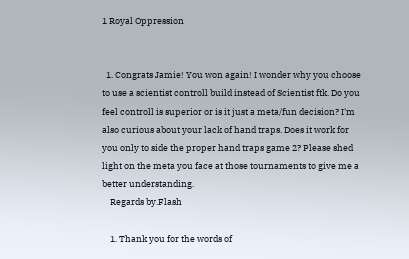1 Royal Oppression


  1. Congrats Jamie! You won again! I wonder why you choose to use a scientist controll build instead of Scientist ftk. Do you feel controll is superior or is it just a meta/fun decision? I'm also curious about your lack of hand traps. Does it work for you only to side the proper hand traps game 2? Please shed light on the meta you face at those tournaments to give me a better understanding.
    Regards by.Flash

    1. Thank you for the words of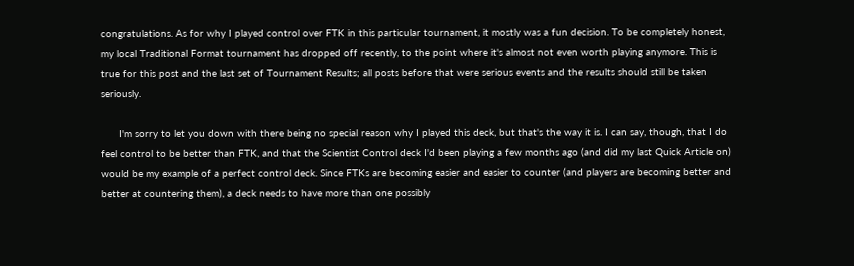congratulations. As for why I played control over FTK in this particular tournament, it mostly was a fun decision. To be completely honest, my local Traditional Format tournament has dropped off recently, to the point where it's almost not even worth playing anymore. This is true for this post and the last set of Tournament Results; all posts before that were serious events and the results should still be taken seriously.

      I'm sorry to let you down with there being no special reason why I played this deck, but that's the way it is. I can say, though, that I do feel control to be better than FTK, and that the Scientist Control deck I'd been playing a few months ago (and did my last Quick Article on) would be my example of a perfect control deck. Since FTKs are becoming easier and easier to counter (and players are becoming better and better at countering them), a deck needs to have more than one possibly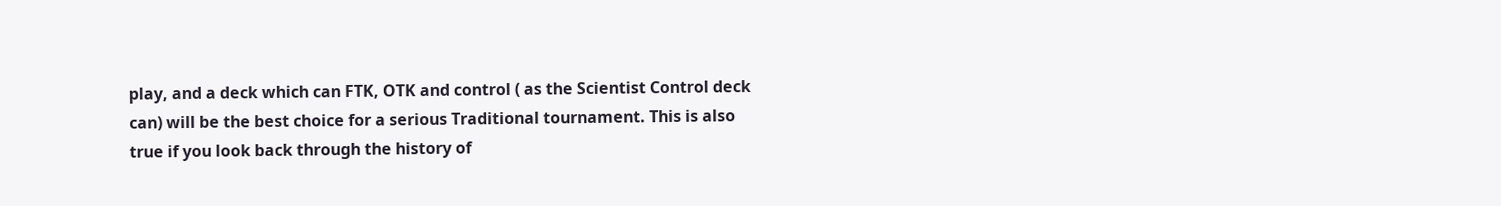play, and a deck which can FTK, OTK and control ( as the Scientist Control deck can) will be the best choice for a serious Traditional tournament. This is also true if you look back through the history of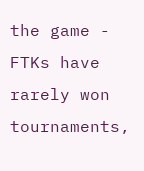the game - FTKs have rarely won tournaments,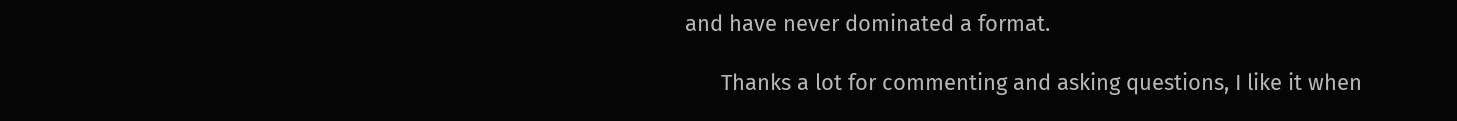and have never dominated a format.

      Thanks a lot for commenting and asking questions, I like it when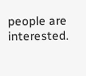people are interested.